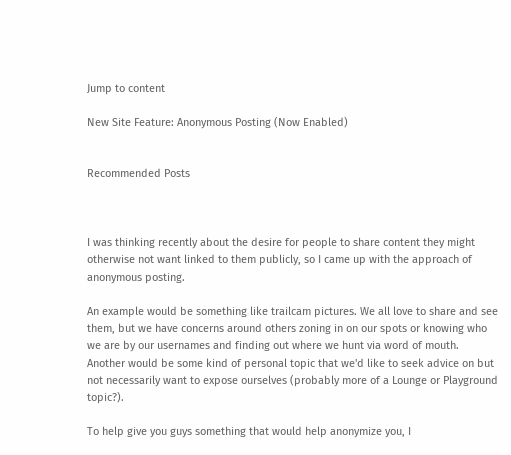Jump to content

New Site Feature: Anonymous Posting (Now Enabled)


Recommended Posts



I was thinking recently about the desire for people to share content they might otherwise not want linked to them publicly, so I came up with the approach of anonymous posting.

An example would be something like trailcam pictures. We all love to share and see them, but we have concerns around others zoning in on our spots or knowing who we are by our usernames and finding out where we hunt via word of mouth. Another would be some kind of personal topic that we'd like to seek advice on but not necessarily want to expose ourselves (probably more of a Lounge or Playground topic?).

To help give you guys something that would help anonymize you, I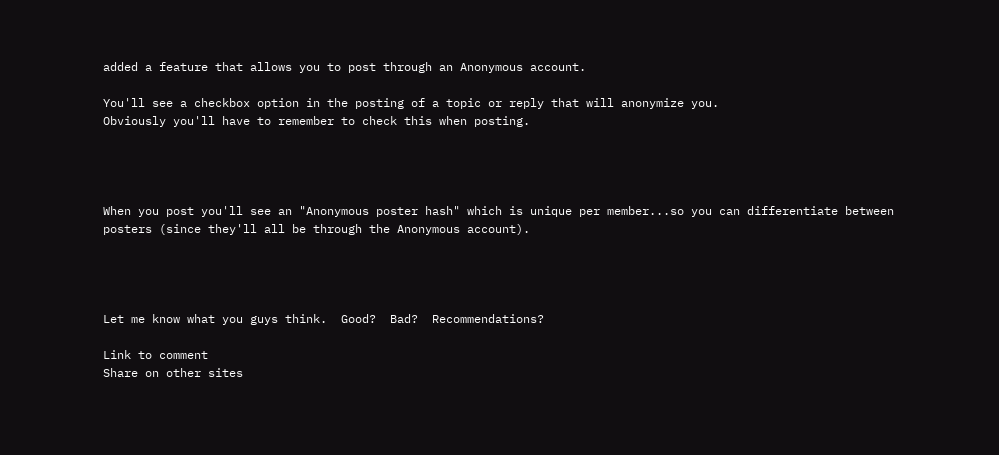added a feature that allows you to post through an Anonymous account.

You'll see a checkbox option in the posting of a topic or reply that will anonymize you.
Obviously you'll have to remember to check this when posting.




When you post you'll see an "Anonymous poster hash" which is unique per member...so you can differentiate between posters (since they'll all be through the Anonymous account).




Let me know what you guys think.  Good?  Bad?  Recommendations?

Link to comment
Share on other sites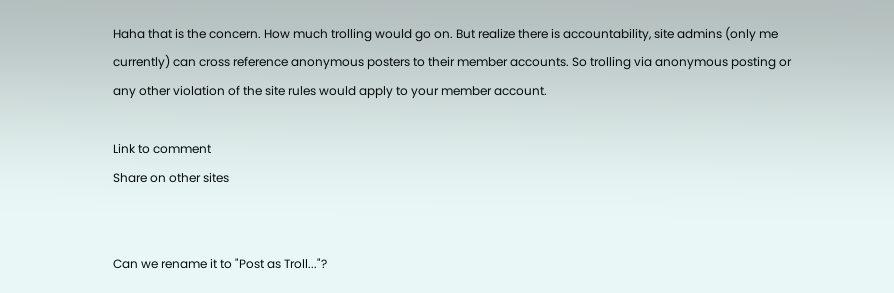Haha that is the concern. How much trolling would go on. But realize there is accountability, site admins (only me currently) can cross reference anonymous posters to their member accounts. So trolling via anonymous posting or any other violation of the site rules would apply to your member account.

Link to comment
Share on other sites


Can we rename it to "Post as Troll..."?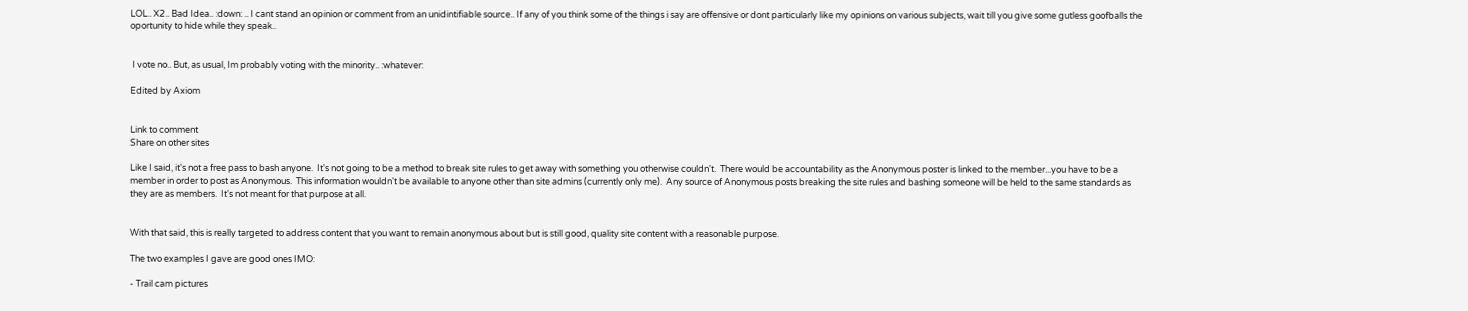LOL.. X2.. Bad Idea.. :down: .. I cant stand an opinion or comment from an unidintifiable source.. If any of you think some of the things i say are offensive or dont particularly like my opinions on various subjects, wait till you give some gutless goofballs the oportunity to hide while they speak..


 I vote no.. But, as usual, Im probably voting with the minority.. :whatever:

Edited by Axiom


Link to comment
Share on other sites

Like I said, it's not a free pass to bash anyone.  It's not going to be a method to break site rules to get away with something you otherwise couldn't.  There would be accountability as the Anonymous poster is linked to the member...you have to be a member in order to post as Anonymous.  This information wouldn't be available to anyone other than site admins (currently only me).  Any source of Anonymous posts breaking the site rules and bashing someone will be held to the same standards as they are as members.  It's not meant for that purpose at all.


With that said, this is really targeted to address content that you want to remain anonymous about but is still good, quality site content with a reasonable purpose.

The two examples I gave are good ones IMO:

- Trail cam pictures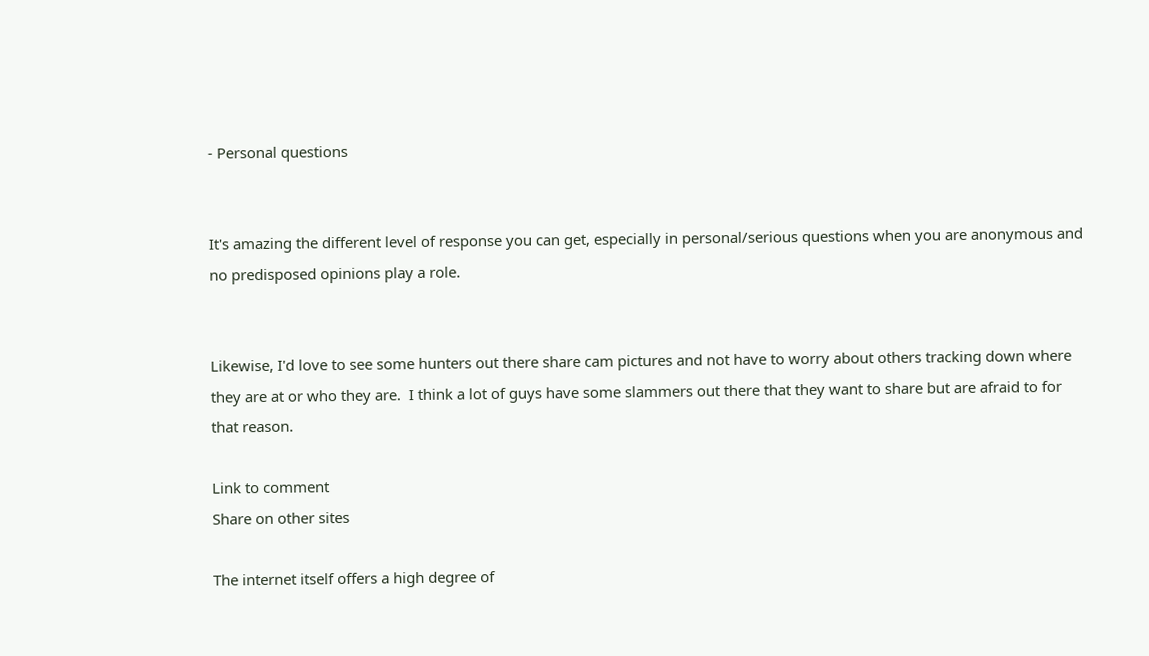- Personal questions


It's amazing the different level of response you can get, especially in personal/serious questions when you are anonymous and no predisposed opinions play a role.


Likewise, I'd love to see some hunters out there share cam pictures and not have to worry about others tracking down where they are at or who they are.  I think a lot of guys have some slammers out there that they want to share but are afraid to for that reason.

Link to comment
Share on other sites

The internet itself offers a high degree of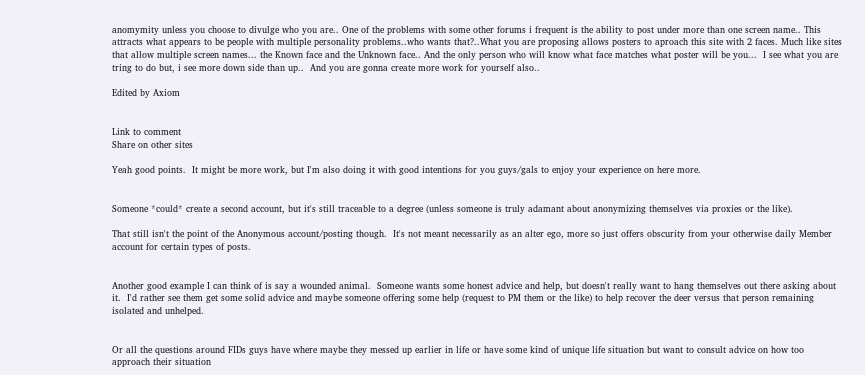anomymity unless you choose to divulge who you are.. One of the problems with some other forums i frequent is the ability to post under more than one screen name.. This attracts what appears to be people with multiple personality problems..who wants that?..What you are proposing allows posters to aproach this site with 2 faces. Much like sites that allow multiple screen names... the Known face and the Unknown face.. And the only person who will know what face matches what poster will be you...  I see what you are tring to do but, i see more down side than up..  And you are gonna create more work for yourself also..

Edited by Axiom


Link to comment
Share on other sites

Yeah good points.  It might be more work, but I'm also doing it with good intentions for you guys/gals to enjoy your experience on here more.


Someone *could* create a second account, but it's still traceable to a degree (unless someone is truly adamant about anonymizing themselves via proxies or the like).

That still isn't the point of the Anonymous account/posting though.  It's not meant necessarily as an alter ego, more so just offers obscurity from your otherwise daily Member account for certain types of posts.


Another good example I can think of is say a wounded animal.  Someone wants some honest advice and help, but doesn't really want to hang themselves out there asking about it.  I'd rather see them get some solid advice and maybe someone offering some help (request to PM them or the like) to help recover the deer versus that person remaining isolated and unhelped.


Or all the questions around FIDs guys have where maybe they messed up earlier in life or have some kind of unique life situation but want to consult advice on how too approach their situation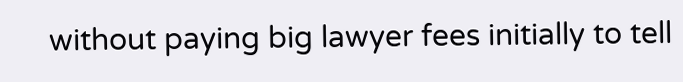without paying big lawyer fees initially to tell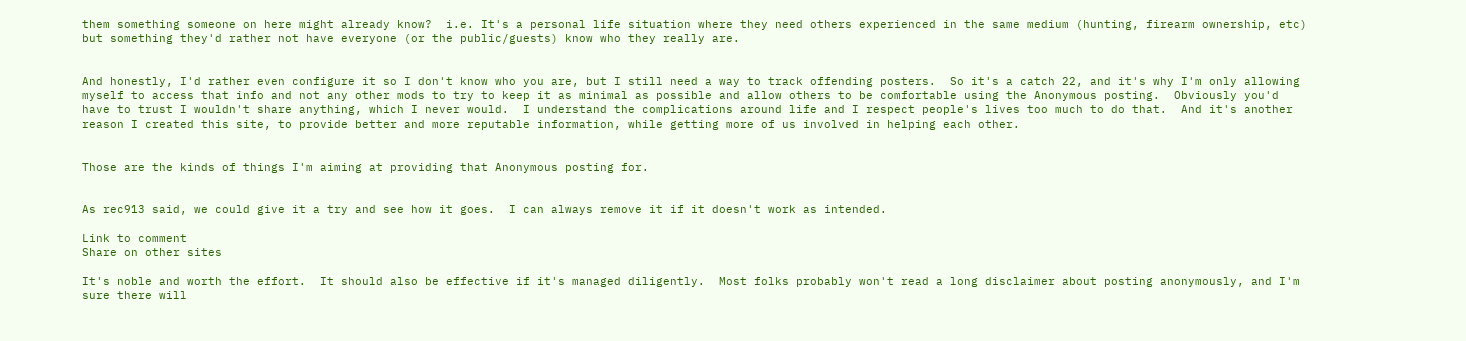them something someone on here might already know?  i.e. It's a personal life situation where they need others experienced in the same medium (hunting, firearm ownership, etc) but something they'd rather not have everyone (or the public/guests) know who they really are.


And honestly, I'd rather even configure it so I don't know who you are, but I still need a way to track offending posters.  So it's a catch 22, and it's why I'm only allowing myself to access that info and not any other mods to try to keep it as minimal as possible and allow others to be comfortable using the Anonymous posting.  Obviously you'd have to trust I wouldn't share anything, which I never would.  I understand the complications around life and I respect people's lives too much to do that.  And it's another reason I created this site, to provide better and more reputable information, while getting more of us involved in helping each other.


Those are the kinds of things I'm aiming at providing that Anonymous posting for.


As rec913 said, we could give it a try and see how it goes.  I can always remove it if it doesn't work as intended.

Link to comment
Share on other sites

It's noble and worth the effort.  It should also be effective if it's managed diligently.  Most folks probably won't read a long disclaimer about posting anonymously, and I'm sure there will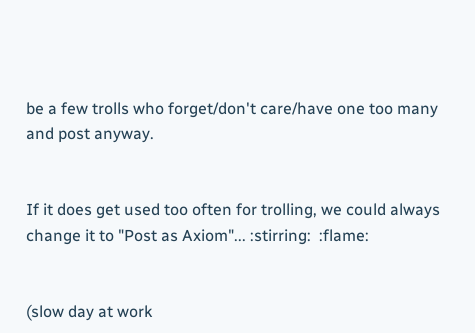be a few trolls who forget/don't care/have one too many and post anyway.


If it does get used too often for trolling, we could always change it to "Post as Axiom"... :stirring:  :flame:


(slow day at work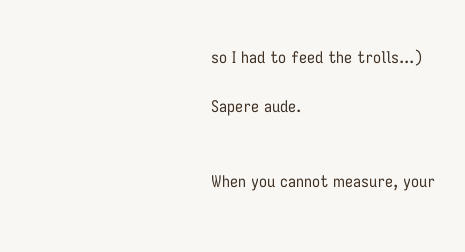so I had to feed the trolls...)

Sapere aude.


When you cannot measure, your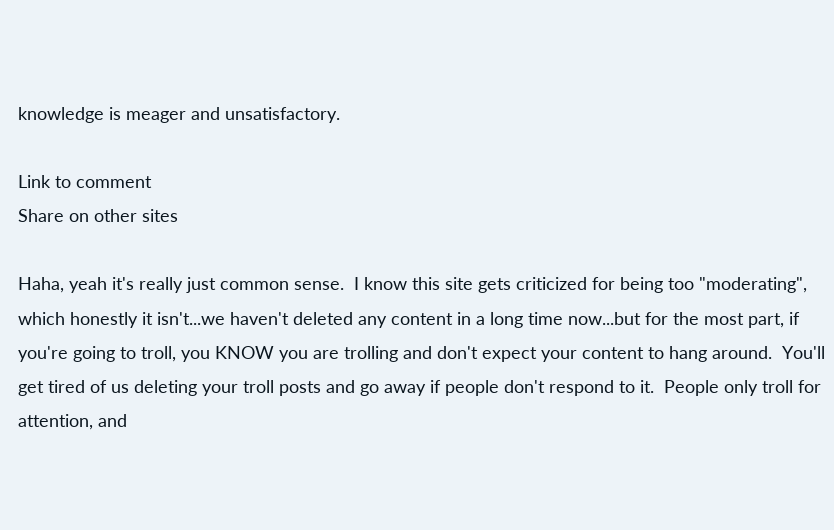knowledge is meager and unsatisfactory.

Link to comment
Share on other sites

Haha, yeah it's really just common sense.  I know this site gets criticized for being too "moderating", which honestly it isn't...we haven't deleted any content in a long time now...but for the most part, if you're going to troll, you KNOW you are trolling and don't expect your content to hang around.  You'll get tired of us deleting your troll posts and go away if people don't respond to it.  People only troll for attention, and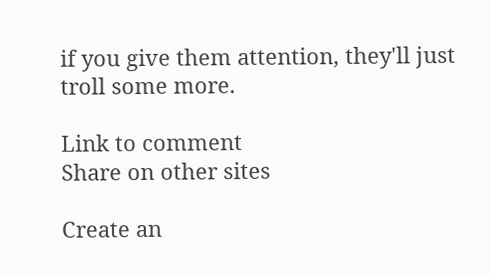if you give them attention, they'll just troll some more.

Link to comment
Share on other sites

Create an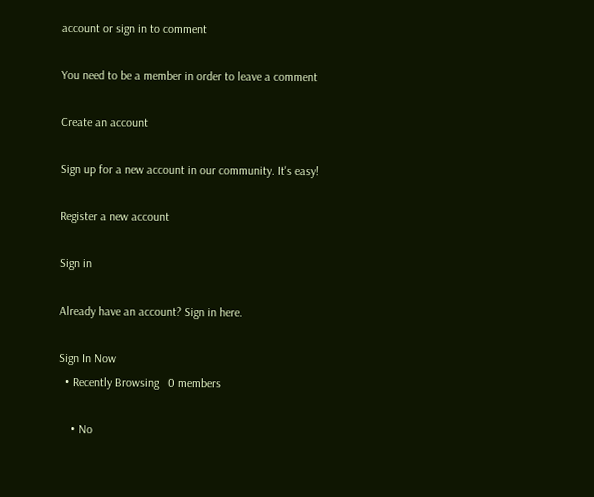account or sign in to comment

You need to be a member in order to leave a comment

Create an account

Sign up for a new account in our community. It's easy!

Register a new account

Sign in

Already have an account? Sign in here.

Sign In Now
  • Recently Browsing   0 members

    • No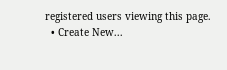registered users viewing this page.
  • Create New...